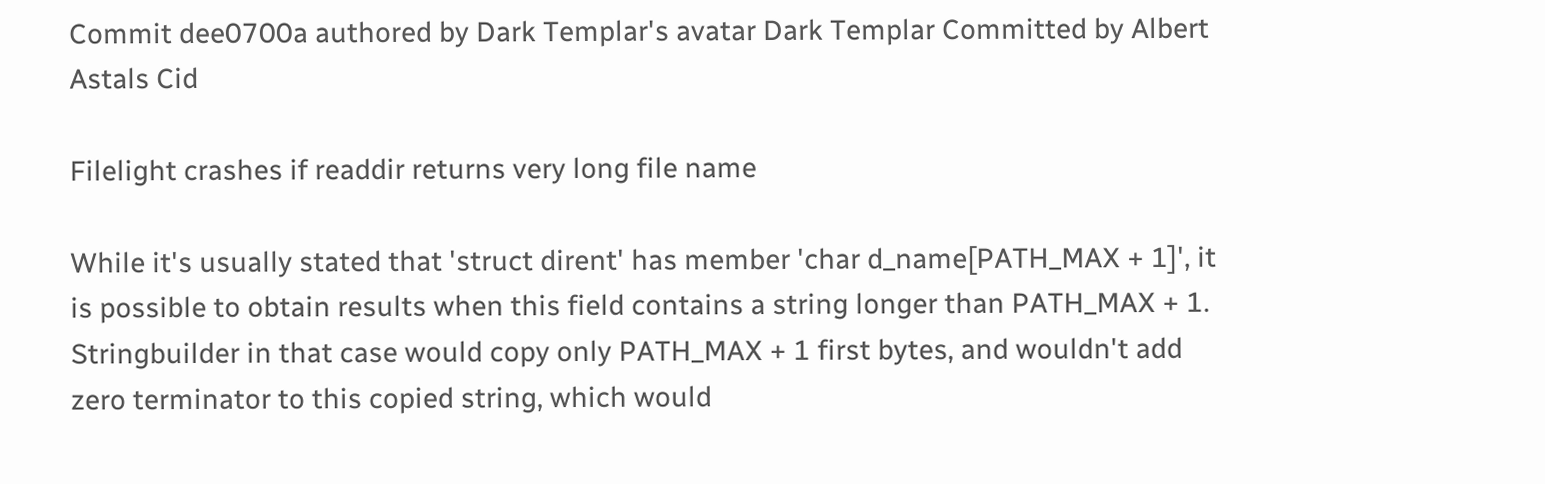Commit dee0700a authored by Dark Templar's avatar Dark Templar Committed by Albert Astals Cid

Filelight crashes if readdir returns very long file name

While it's usually stated that 'struct dirent' has member 'char d_name[PATH_MAX + 1]', it is possible to obtain results when this field contains a string longer than PATH_MAX + 1. Stringbuilder in that case would copy only PATH_MAX + 1 first bytes, and wouldn't add zero terminator to this copied string, which would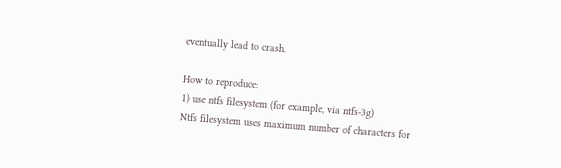eventually lead to crash.

How to reproduce:
1) use ntfs filesystem (for example, via ntfs-3g)
Ntfs filesystem uses maximum number of characters for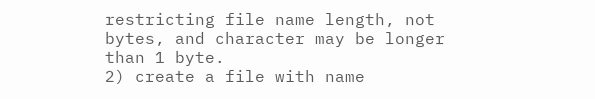restricting file name length, not bytes, and character may be longer than 1 byte.
2) create a file with name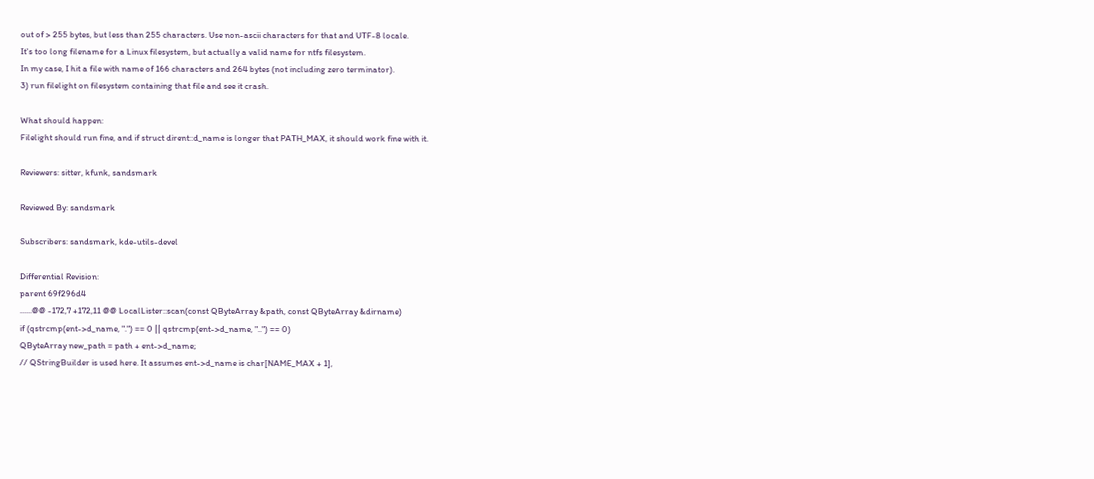out of > 255 bytes, but less than 255 characters. Use non-ascii characters for that and UTF-8 locale.
It's too long filename for a Linux filesystem, but actually a valid name for ntfs filesystem.
In my case, I hit a file with name of 166 characters and 264 bytes (not including zero terminator).
3) run filelight on filesystem containing that file and see it crash.

What should happen:
Filelight should run fine, and if struct dirent::d_name is longer that PATH_MAX, it should work fine with it.

Reviewers: sitter, kfunk, sandsmark

Reviewed By: sandsmark

Subscribers: sandsmark, kde-utils-devel

Differential Revision:
parent 69f296d4
......@@ -172,7 +172,11 @@ LocalLister::scan(const QByteArray &path, const QByteArray &dirname)
if (qstrcmp(ent->d_name, ".") == 0 || qstrcmp(ent->d_name, "..") == 0)
QByteArray new_path = path + ent->d_name;
// QStringBuilder is used here. It assumes ent->d_name is char[NAME_MAX + 1],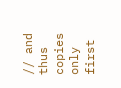// and thus copies only first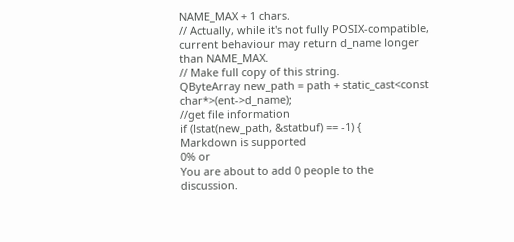NAME_MAX + 1 chars.
// Actually, while it's not fully POSIX-compatible, current behaviour may return d_name longer than NAME_MAX.
// Make full copy of this string.
QByteArray new_path = path + static_cast<const char*>(ent->d_name);
//get file information
if (lstat(new_path, &statbuf) == -1) {
Markdown is supported
0% or
You are about to add 0 people to the discussion.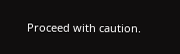Proceed with caution.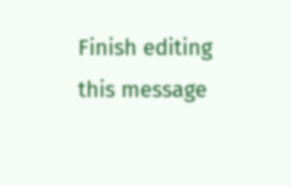Finish editing this message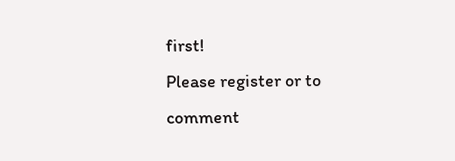first!
Please register or to comment